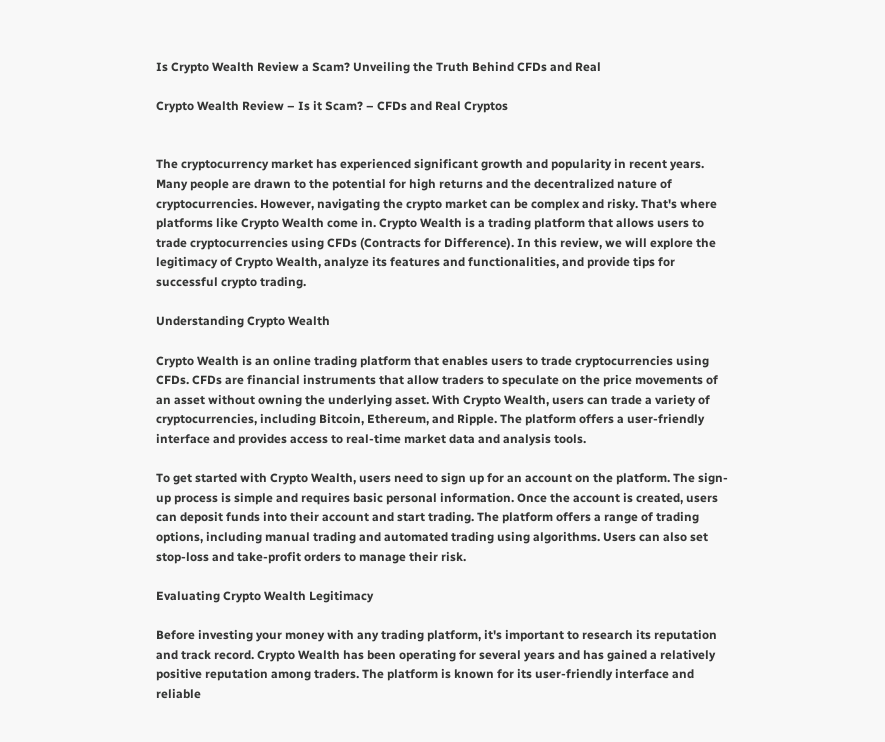Is Crypto Wealth Review a Scam? Unveiling the Truth Behind CFDs and Real

Crypto Wealth Review – Is it Scam? – CFDs and Real Cryptos


The cryptocurrency market has experienced significant growth and popularity in recent years. Many people are drawn to the potential for high returns and the decentralized nature of cryptocurrencies. However, navigating the crypto market can be complex and risky. That's where platforms like Crypto Wealth come in. Crypto Wealth is a trading platform that allows users to trade cryptocurrencies using CFDs (Contracts for Difference). In this review, we will explore the legitimacy of Crypto Wealth, analyze its features and functionalities, and provide tips for successful crypto trading.

Understanding Crypto Wealth

Crypto Wealth is an online trading platform that enables users to trade cryptocurrencies using CFDs. CFDs are financial instruments that allow traders to speculate on the price movements of an asset without owning the underlying asset. With Crypto Wealth, users can trade a variety of cryptocurrencies, including Bitcoin, Ethereum, and Ripple. The platform offers a user-friendly interface and provides access to real-time market data and analysis tools.

To get started with Crypto Wealth, users need to sign up for an account on the platform. The sign-up process is simple and requires basic personal information. Once the account is created, users can deposit funds into their account and start trading. The platform offers a range of trading options, including manual trading and automated trading using algorithms. Users can also set stop-loss and take-profit orders to manage their risk.

Evaluating Crypto Wealth Legitimacy

Before investing your money with any trading platform, it's important to research its reputation and track record. Crypto Wealth has been operating for several years and has gained a relatively positive reputation among traders. The platform is known for its user-friendly interface and reliable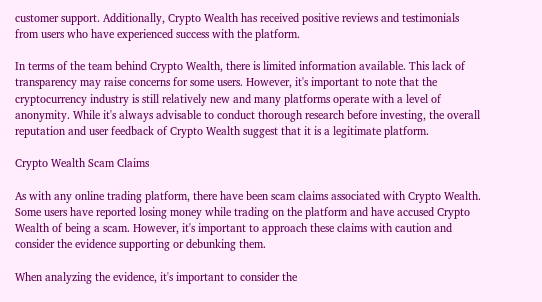customer support. Additionally, Crypto Wealth has received positive reviews and testimonials from users who have experienced success with the platform.

In terms of the team behind Crypto Wealth, there is limited information available. This lack of transparency may raise concerns for some users. However, it's important to note that the cryptocurrency industry is still relatively new and many platforms operate with a level of anonymity. While it's always advisable to conduct thorough research before investing, the overall reputation and user feedback of Crypto Wealth suggest that it is a legitimate platform.

Crypto Wealth Scam Claims

As with any online trading platform, there have been scam claims associated with Crypto Wealth. Some users have reported losing money while trading on the platform and have accused Crypto Wealth of being a scam. However, it's important to approach these claims with caution and consider the evidence supporting or debunking them.

When analyzing the evidence, it's important to consider the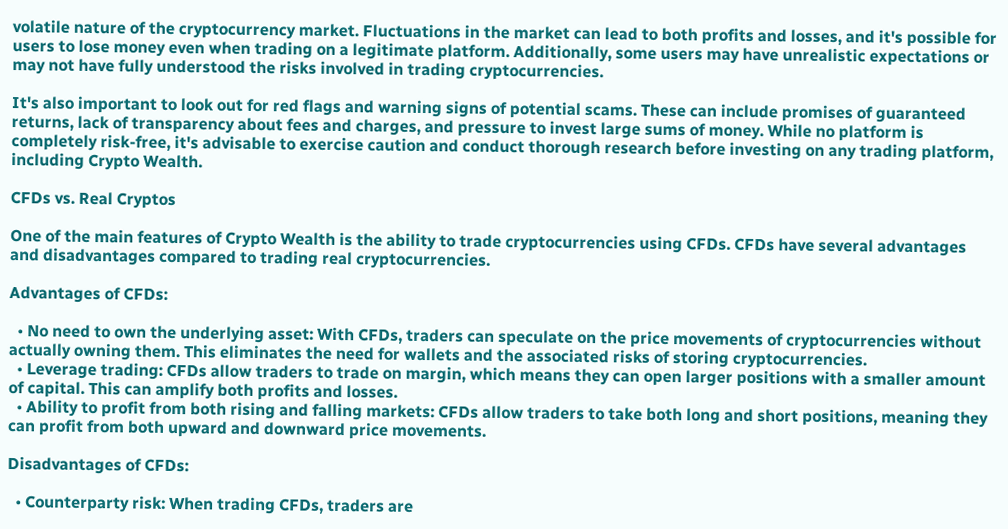volatile nature of the cryptocurrency market. Fluctuations in the market can lead to both profits and losses, and it's possible for users to lose money even when trading on a legitimate platform. Additionally, some users may have unrealistic expectations or may not have fully understood the risks involved in trading cryptocurrencies.

It's also important to look out for red flags and warning signs of potential scams. These can include promises of guaranteed returns, lack of transparency about fees and charges, and pressure to invest large sums of money. While no platform is completely risk-free, it's advisable to exercise caution and conduct thorough research before investing on any trading platform, including Crypto Wealth.

CFDs vs. Real Cryptos

One of the main features of Crypto Wealth is the ability to trade cryptocurrencies using CFDs. CFDs have several advantages and disadvantages compared to trading real cryptocurrencies.

Advantages of CFDs:

  • No need to own the underlying asset: With CFDs, traders can speculate on the price movements of cryptocurrencies without actually owning them. This eliminates the need for wallets and the associated risks of storing cryptocurrencies.
  • Leverage trading: CFDs allow traders to trade on margin, which means they can open larger positions with a smaller amount of capital. This can amplify both profits and losses.
  • Ability to profit from both rising and falling markets: CFDs allow traders to take both long and short positions, meaning they can profit from both upward and downward price movements.

Disadvantages of CFDs:

  • Counterparty risk: When trading CFDs, traders are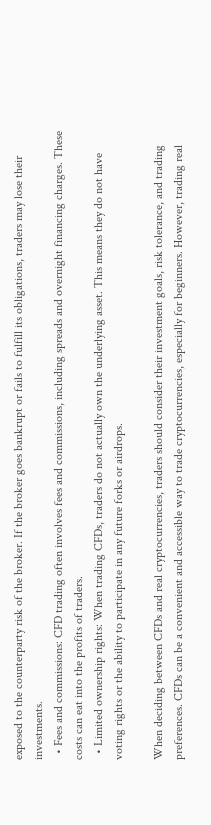exposed to the counterparty risk of the broker. If the broker goes bankrupt or fails to fulfill its obligations, traders may lose their investments.
  • Fees and commissions: CFD trading often involves fees and commissions, including spreads and overnight financing charges. These costs can eat into the profits of traders.
  • Limited ownership rights: When trading CFDs, traders do not actually own the underlying asset. This means they do not have voting rights or the ability to participate in any future forks or airdrops.

When deciding between CFDs and real cryptocurrencies, traders should consider their investment goals, risk tolerance, and trading preferences. CFDs can be a convenient and accessible way to trade cryptocurrencies, especially for beginners. However, trading real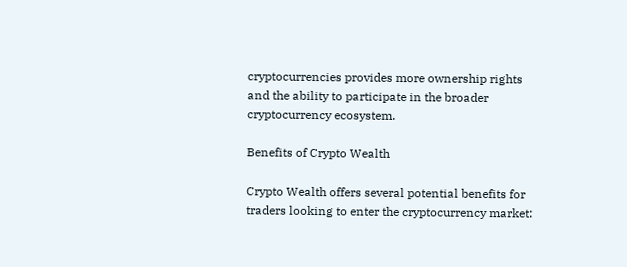cryptocurrencies provides more ownership rights and the ability to participate in the broader cryptocurrency ecosystem.

Benefits of Crypto Wealth

Crypto Wealth offers several potential benefits for traders looking to enter the cryptocurrency market: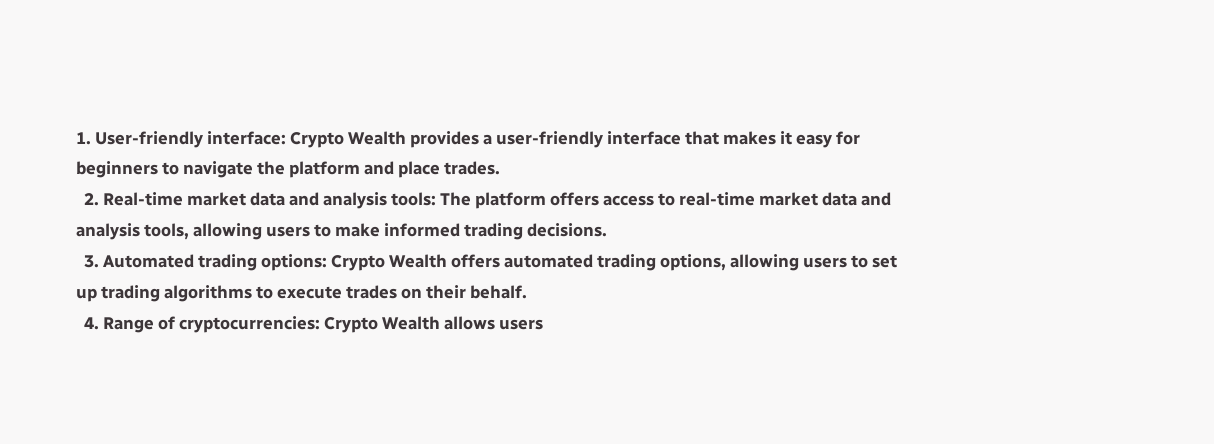1. User-friendly interface: Crypto Wealth provides a user-friendly interface that makes it easy for beginners to navigate the platform and place trades.
  2. Real-time market data and analysis tools: The platform offers access to real-time market data and analysis tools, allowing users to make informed trading decisions.
  3. Automated trading options: Crypto Wealth offers automated trading options, allowing users to set up trading algorithms to execute trades on their behalf.
  4. Range of cryptocurrencies: Crypto Wealth allows users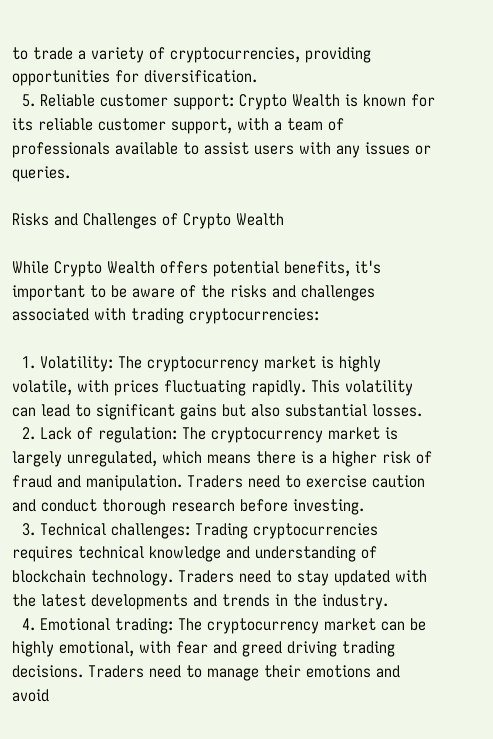to trade a variety of cryptocurrencies, providing opportunities for diversification.
  5. Reliable customer support: Crypto Wealth is known for its reliable customer support, with a team of professionals available to assist users with any issues or queries.

Risks and Challenges of Crypto Wealth

While Crypto Wealth offers potential benefits, it's important to be aware of the risks and challenges associated with trading cryptocurrencies:

  1. Volatility: The cryptocurrency market is highly volatile, with prices fluctuating rapidly. This volatility can lead to significant gains but also substantial losses.
  2. Lack of regulation: The cryptocurrency market is largely unregulated, which means there is a higher risk of fraud and manipulation. Traders need to exercise caution and conduct thorough research before investing.
  3. Technical challenges: Trading cryptocurrencies requires technical knowledge and understanding of blockchain technology. Traders need to stay updated with the latest developments and trends in the industry.
  4. Emotional trading: The cryptocurrency market can be highly emotional, with fear and greed driving trading decisions. Traders need to manage their emotions and avoid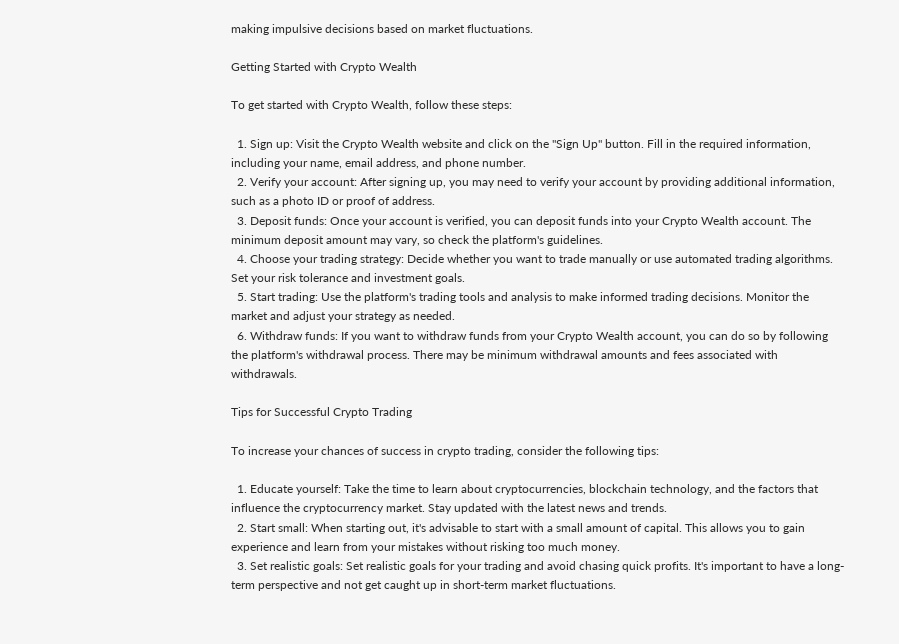making impulsive decisions based on market fluctuations.

Getting Started with Crypto Wealth

To get started with Crypto Wealth, follow these steps:

  1. Sign up: Visit the Crypto Wealth website and click on the "Sign Up" button. Fill in the required information, including your name, email address, and phone number.
  2. Verify your account: After signing up, you may need to verify your account by providing additional information, such as a photo ID or proof of address.
  3. Deposit funds: Once your account is verified, you can deposit funds into your Crypto Wealth account. The minimum deposit amount may vary, so check the platform's guidelines.
  4. Choose your trading strategy: Decide whether you want to trade manually or use automated trading algorithms. Set your risk tolerance and investment goals.
  5. Start trading: Use the platform's trading tools and analysis to make informed trading decisions. Monitor the market and adjust your strategy as needed.
  6. Withdraw funds: If you want to withdraw funds from your Crypto Wealth account, you can do so by following the platform's withdrawal process. There may be minimum withdrawal amounts and fees associated with withdrawals.

Tips for Successful Crypto Trading

To increase your chances of success in crypto trading, consider the following tips:

  1. Educate yourself: Take the time to learn about cryptocurrencies, blockchain technology, and the factors that influence the cryptocurrency market. Stay updated with the latest news and trends.
  2. Start small: When starting out, it's advisable to start with a small amount of capital. This allows you to gain experience and learn from your mistakes without risking too much money.
  3. Set realistic goals: Set realistic goals for your trading and avoid chasing quick profits. It's important to have a long-term perspective and not get caught up in short-term market fluctuations.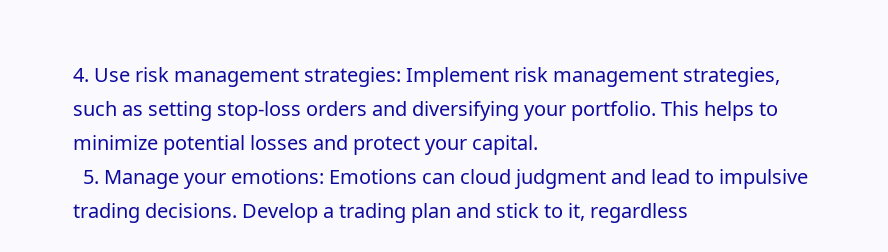4. Use risk management strategies: Implement risk management strategies, such as setting stop-loss orders and diversifying your portfolio. This helps to minimize potential losses and protect your capital.
  5. Manage your emotions: Emotions can cloud judgment and lead to impulsive trading decisions. Develop a trading plan and stick to it, regardless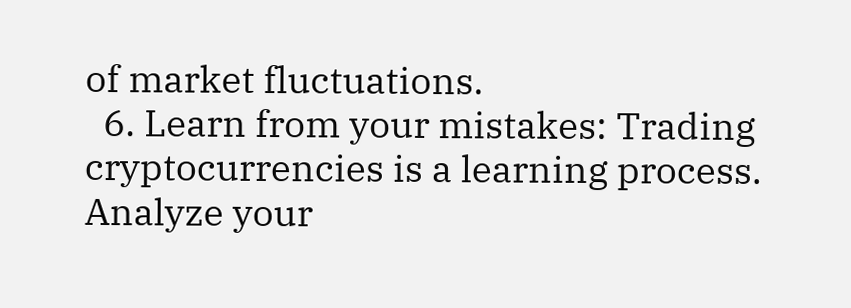of market fluctuations.
  6. Learn from your mistakes: Trading cryptocurrencies is a learning process. Analyze your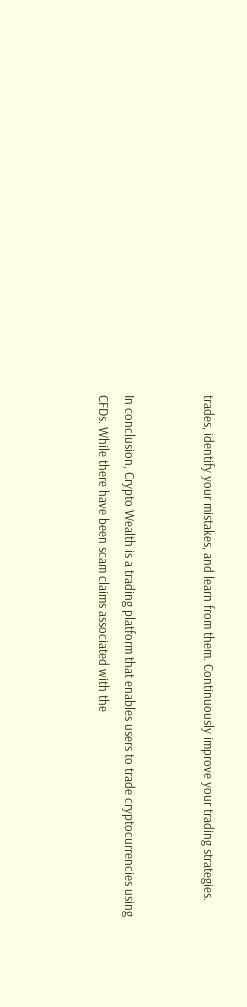trades, identify your mistakes, and learn from them. Continuously improve your trading strategies.


In conclusion, Crypto Wealth is a trading platform that enables users to trade cryptocurrencies using CFDs. While there have been scam claims associated with the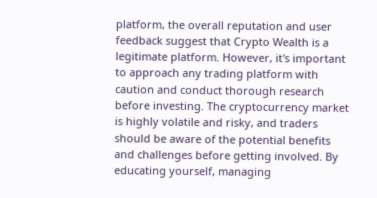platform, the overall reputation and user feedback suggest that Crypto Wealth is a legitimate platform. However, it's important to approach any trading platform with caution and conduct thorough research before investing. The cryptocurrency market is highly volatile and risky, and traders should be aware of the potential benefits and challenges before getting involved. By educating yourself, managing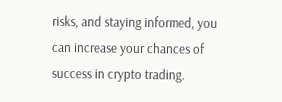risks, and staying informed, you can increase your chances of success in crypto trading.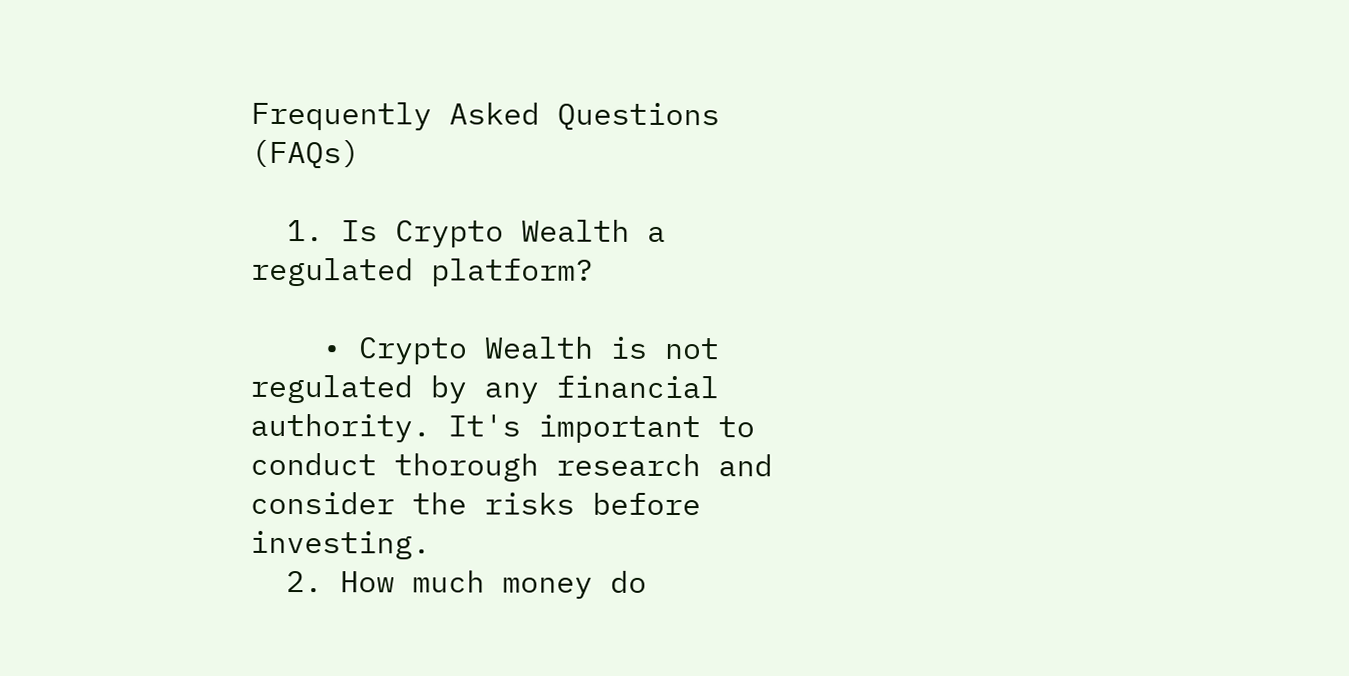Frequently Asked Questions (FAQs)

  1. Is Crypto Wealth a regulated platform?

    • Crypto Wealth is not regulated by any financial authority. It's important to conduct thorough research and consider the risks before investing.
  2. How much money do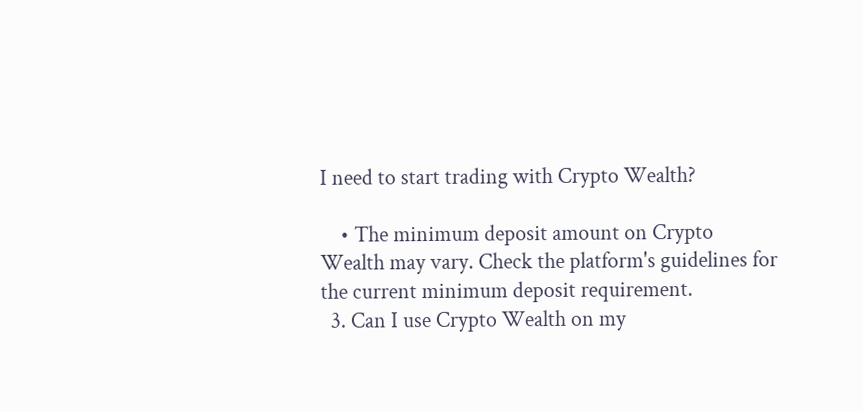I need to start trading with Crypto Wealth?

    • The minimum deposit amount on Crypto Wealth may vary. Check the platform's guidelines for the current minimum deposit requirement.
  3. Can I use Crypto Wealth on my